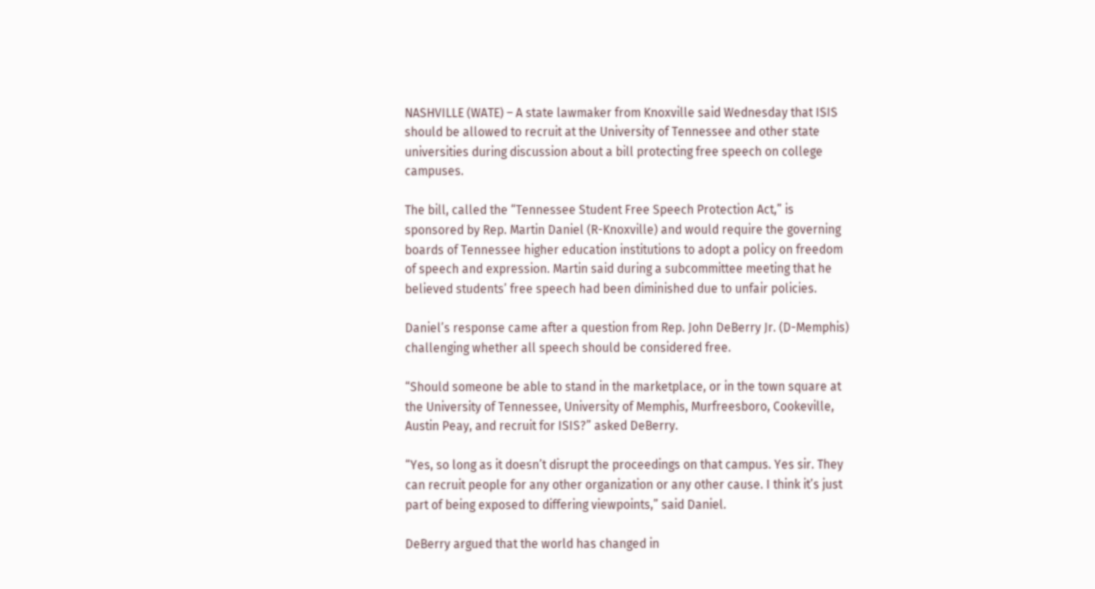NASHVILLE (WATE) – A state lawmaker from Knoxville said Wednesday that ISIS should be allowed to recruit at the University of Tennessee and other state universities during discussion about a bill protecting free speech on college campuses.

The bill, called the “Tennessee Student Free Speech Protection Act,” is sponsored by Rep. Martin Daniel (R-Knoxville) and would require the governing boards of Tennessee higher education institutions to adopt a policy on freedom of speech and expression. Martin said during a subcommittee meeting that he believed students’ free speech had been diminished due to unfair policies.

Daniel’s response came after a question from Rep. John DeBerry Jr. (D-Memphis) challenging whether all speech should be considered free.

“Should someone be able to stand in the marketplace, or in the town square at the University of Tennessee, University of Memphis, Murfreesboro, Cookeville, Austin Peay, and recruit for ISIS?” asked DeBerry.

“Yes, so long as it doesn’t disrupt the proceedings on that campus. Yes sir. They can recruit people for any other organization or any other cause. I think it’s just part of being exposed to differing viewpoints,” said Daniel.

DeBerry argued that the world has changed in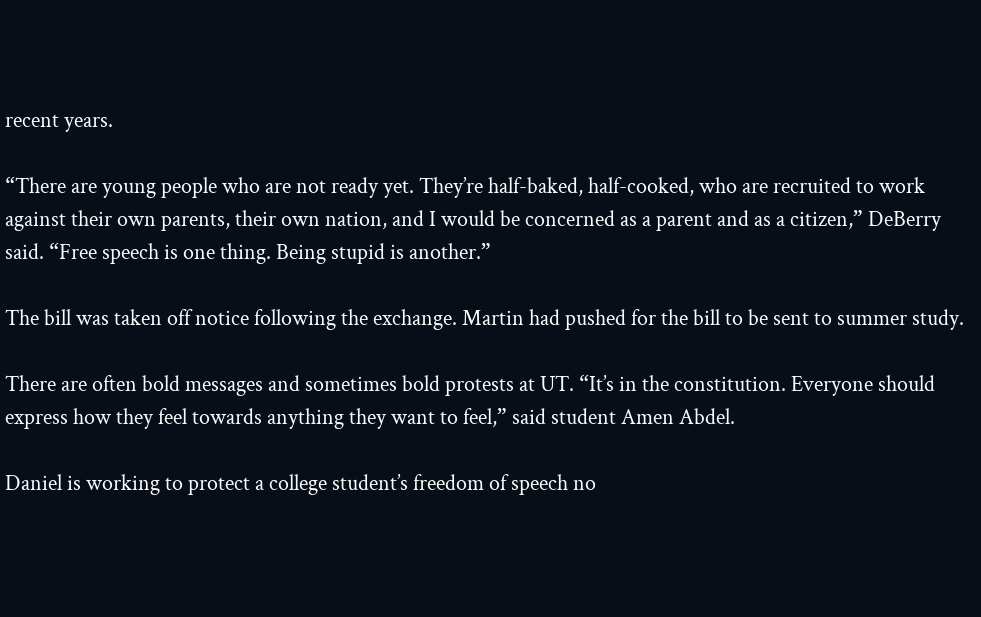recent years.

“There are young people who are not ready yet. They’re half-baked, half-cooked, who are recruited to work against their own parents, their own nation, and I would be concerned as a parent and as a citizen,” DeBerry said. “Free speech is one thing. Being stupid is another.”

The bill was taken off notice following the exchange. Martin had pushed for the bill to be sent to summer study.

There are often bold messages and sometimes bold protests at UT. “It’s in the constitution. Everyone should express how they feel towards anything they want to feel,” said student Amen Abdel.

Daniel is working to protect a college student’s freedom of speech no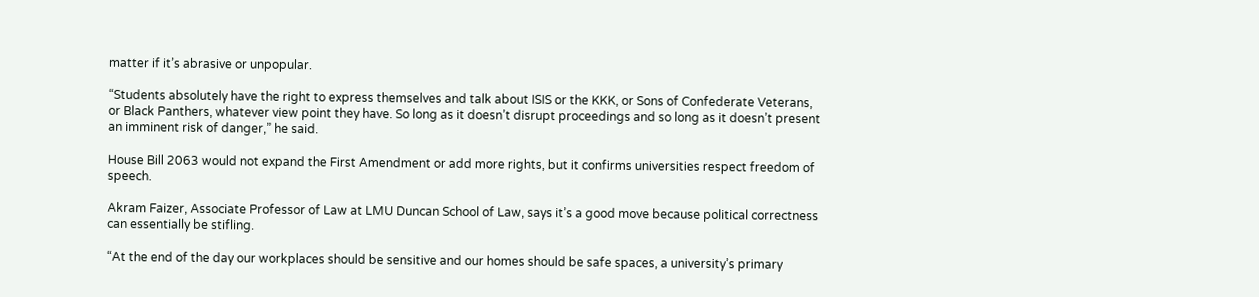matter if it’s abrasive or unpopular.

“Students absolutely have the right to express themselves and talk about ISIS or the KKK, or Sons of Confederate Veterans, or Black Panthers, whatever view point they have. So long as it doesn’t disrupt proceedings and so long as it doesn’t present an imminent risk of danger,” he said.

House Bill 2063 would not expand the First Amendment or add more rights, but it confirms universities respect freedom of speech.

Akram Faizer, Associate Professor of Law at LMU Duncan School of Law, says it’s a good move because political correctness can essentially be stifling.

“At the end of the day our workplaces should be sensitive and our homes should be safe spaces, a university’s primary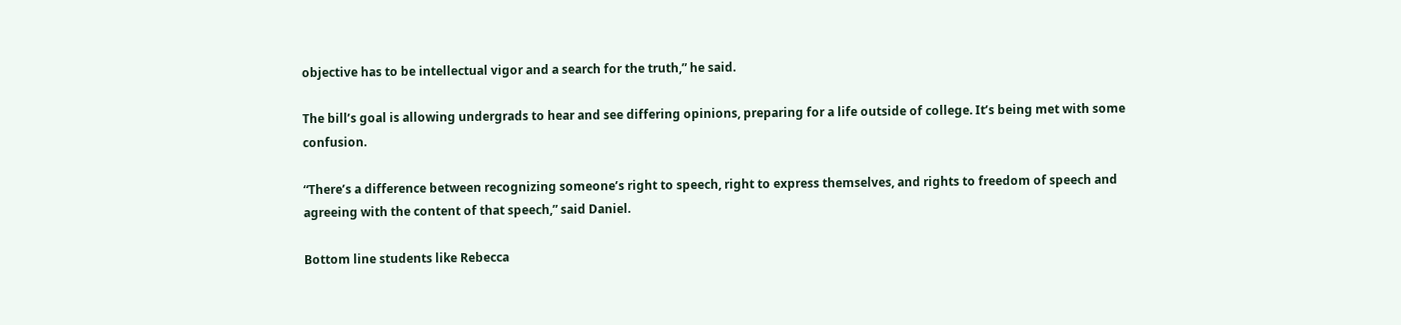objective has to be intellectual vigor and a search for the truth,” he said.

The bill’s goal is allowing undergrads to hear and see differing opinions, preparing for a life outside of college. It’s being met with some confusion.

“There’s a difference between recognizing someone’s right to speech, right to express themselves, and rights to freedom of speech and agreeing with the content of that speech,” said Daniel.

Bottom line students like Rebecca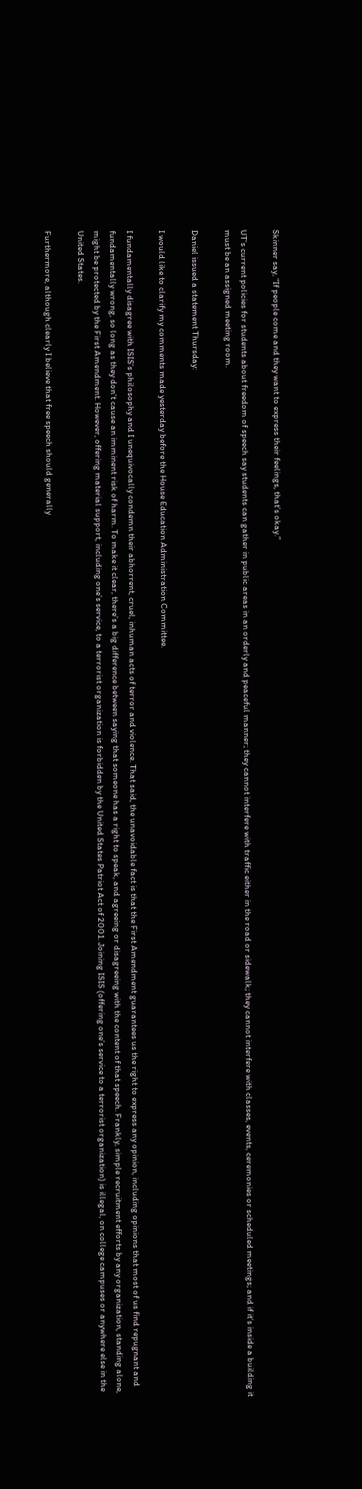Skinner say, “If people come and they want to express their feelings, that’s okay.”

UT’s current policies for students about freedom of speech say students can gather in public areas in an orderly and peaceful manner; they cannot interfere with traffic either in the road or sidewalk; they cannot interfere with classes, events, ceremonies or scheduled meetings; and if it’s inside a building it must be an assigned meeting room.

Daniel issued a statement Thursday:

I would like to clarify my comments made yesterday before the House Education Administration Committee.

I fundamentally disagree with ISIS’s philosophy and I unequivocally condemn their abhorrent, cruel, inhuman acts of terror and violence. That said, the unavoidable fact is that the First Amendment guarantees us the right to express any opinion, including opinions that most of us find repugnant and fundamentally wrong, so long as they don’t cause an imminent risk of harm. To make it clear, there’s a big difference between saying that someone has a right to speak, and agreeing or disagreeing with the content of that speech. Frankly, simple recruitment efforts by any organization, standing alone, might be protected by the First Amendment. However, offering material support, including one’s service, to a terrorist organization is forbidden by the United States Patriot Act of 2001. Joining ISIS (offering one’s service to a terrorist organization) is illegal, on college campuses or anywhere else in the United States.

Furthermore, although clearly I believe that free speech should generally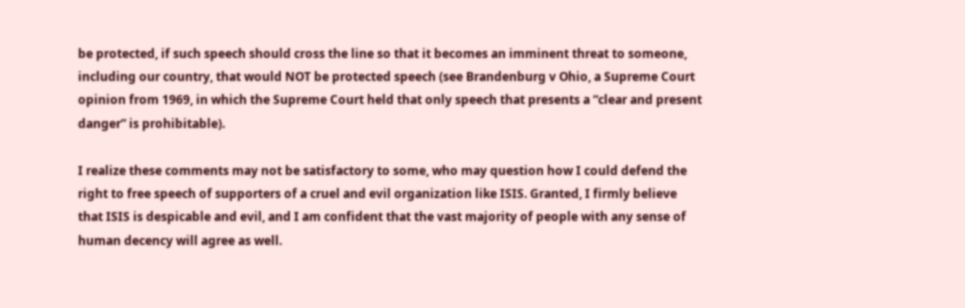be protected, if such speech should cross the line so that it becomes an imminent threat to someone, including our country, that would NOT be protected speech (see Brandenburg v Ohio, a Supreme Court opinion from 1969, in which the Supreme Court held that only speech that presents a “clear and present danger” is prohibitable).

I realize these comments may not be satisfactory to some, who may question how I could defend the right to free speech of supporters of a cruel and evil organization like ISIS. Granted, I firmly believe that ISIS is despicable and evil, and I am confident that the vast majority of people with any sense of human decency will agree as well.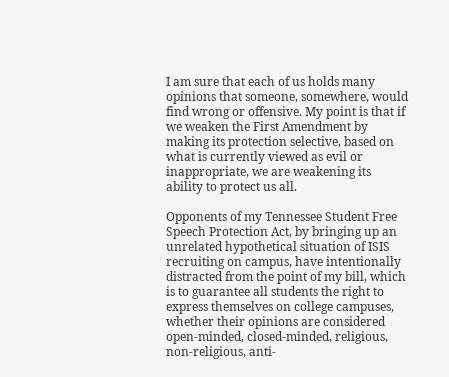I am sure that each of us holds many opinions that someone, somewhere, would find wrong or offensive. My point is that if we weaken the First Amendment by making its protection selective, based on what is currently viewed as evil or inappropriate, we are weakening its ability to protect us all.

Opponents of my Tennessee Student Free Speech Protection Act, by bringing up an unrelated hypothetical situation of ISIS recruiting on campus, have intentionally distracted from the point of my bill, which is to guarantee all students the right to express themselves on college campuses, whether their opinions are considered open-minded, closed-minded, religious, non-religious, anti-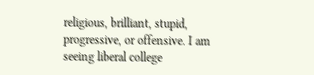religious, brilliant, stupid, progressive, or offensive. I am seeing liberal college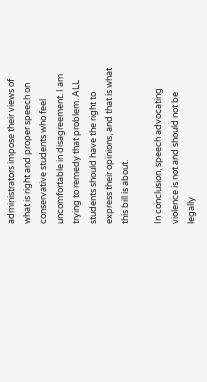administrators impose their views of what is right and proper speech on conservative students who feel uncomfortable in disagreement. I am trying to remedy that problem. ALL students should have the right to express their opinions, and that is what this bill is about.

In conclusion, speech advocating violence is not and should not be legally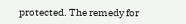protected. The remedy for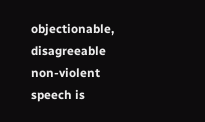objectionable, disagreeable non-violent speech is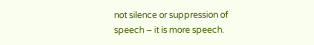not silence or suppression of speech – it is more speech.